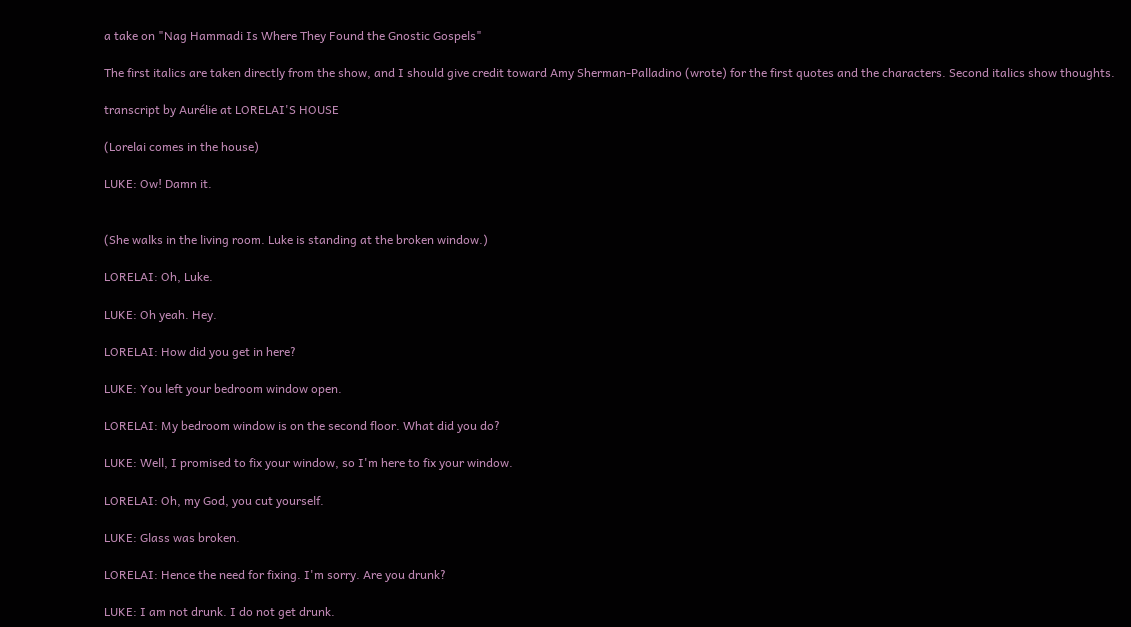a take on "Nag Hammadi Is Where They Found the Gnostic Gospels"

The first italics are taken directly from the show, and I should give credit toward Amy Sherman-Palladino (wrote) for the first quotes and the characters. Second italics show thoughts.

transcript by Aurélie at LORELAI'S HOUSE

(Lorelai comes in the house)

LUKE: Ow! Damn it.


(She walks in the living room. Luke is standing at the broken window.)

LORELAI: Oh, Luke.

LUKE: Oh yeah. Hey.

LORELAI: How did you get in here?

LUKE: You left your bedroom window open.

LORELAI: My bedroom window is on the second floor. What did you do?

LUKE: Well, I promised to fix your window, so I'm here to fix your window.

LORELAI: Oh, my God, you cut yourself.

LUKE: Glass was broken.

LORELAI: Hence the need for fixing. I'm sorry. Are you drunk?

LUKE: I am not drunk. I do not get drunk.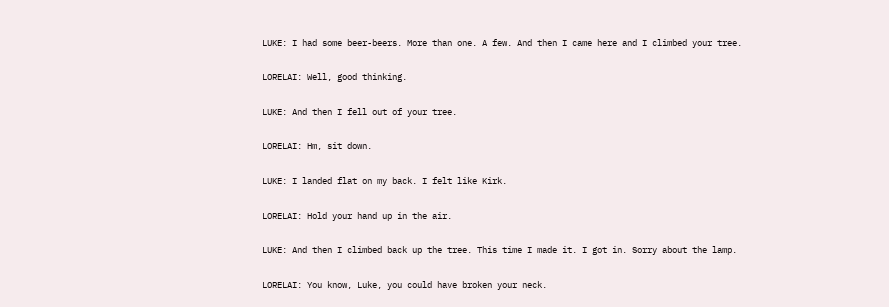LUKE: I had some beer-beers. More than one. A few. And then I came here and I climbed your tree.

LORELAI: Well, good thinking.

LUKE: And then I fell out of your tree.

LORELAI: Hm, sit down.

LUKE: I landed flat on my back. I felt like Kirk.

LORELAI: Hold your hand up in the air.

LUKE: And then I climbed back up the tree. This time I made it. I got in. Sorry about the lamp.

LORELAI: You know, Luke, you could have broken your neck.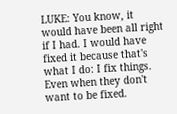LUKE: You know, it would have been all right if I had. I would have fixed it because that's what I do: I fix things. Even when they don't want to be fixed.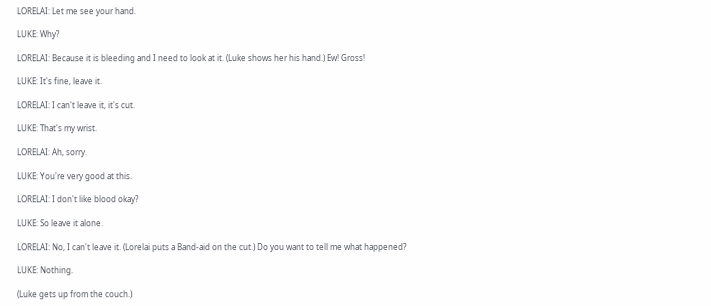LORELAI: Let me see your hand.

LUKE: Why?

LORELAI: Because it is bleeding and I need to look at it. (Luke shows her his hand.) Ew! Gross!

LUKE: It's fine, leave it.

LORELAI: I can't leave it, it's cut.

LUKE: That's my wrist.

LORELAI: Ah, sorry.

LUKE: You're very good at this.

LORELAI: I don't like blood okay?

LUKE: So leave it alone.

LORELAI: No, I can't leave it. (Lorelai puts a Band-aid on the cut.) Do you want to tell me what happened?

LUKE: Nothing.

(Luke gets up from the couch.)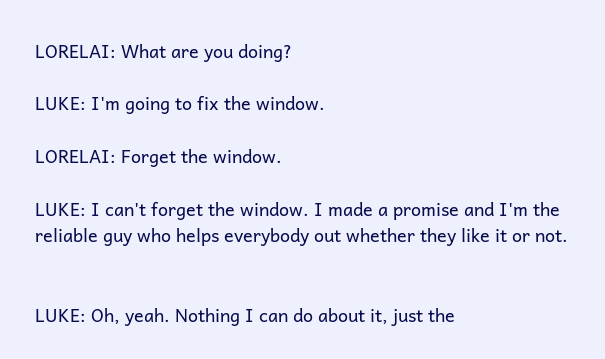LORELAI: What are you doing?

LUKE: I'm going to fix the window.

LORELAI: Forget the window.

LUKE: I can't forget the window. I made a promise and I'm the reliable guy who helps everybody out whether they like it or not.


LUKE: Oh, yeah. Nothing I can do about it, just the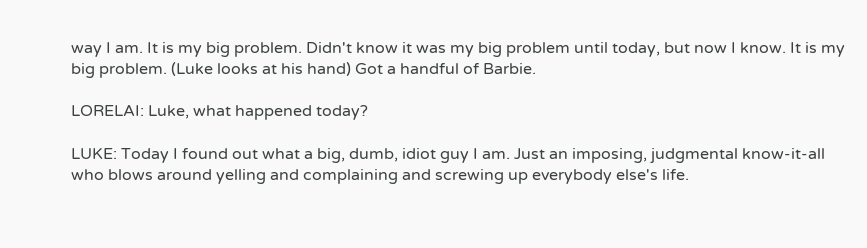way I am. It is my big problem. Didn't know it was my big problem until today, but now I know. It is my big problem. (Luke looks at his hand) Got a handful of Barbie.

LORELAI: Luke, what happened today?

LUKE: Today I found out what a big, dumb, idiot guy I am. Just an imposing, judgmental know-it-all who blows around yelling and complaining and screwing up everybody else's life.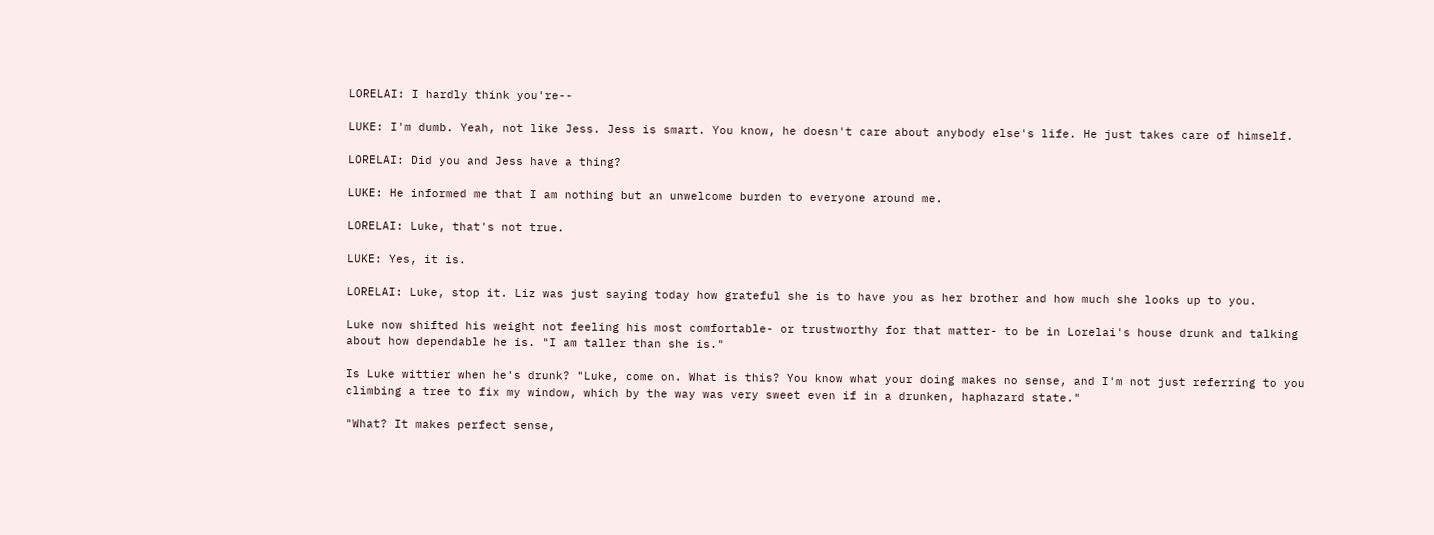LORELAI: I hardly think you're--

LUKE: I'm dumb. Yeah, not like Jess. Jess is smart. You know, he doesn't care about anybody else's life. He just takes care of himself.

LORELAI: Did you and Jess have a thing?

LUKE: He informed me that I am nothing but an unwelcome burden to everyone around me.

LORELAI: Luke, that's not true.

LUKE: Yes, it is.

LORELAI: Luke, stop it. Liz was just saying today how grateful she is to have you as her brother and how much she looks up to you.

Luke now shifted his weight not feeling his most comfortable- or trustworthy for that matter- to be in Lorelai's house drunk and talking about how dependable he is. "I am taller than she is."

Is Luke wittier when he's drunk? "Luke, come on. What is this? You know what your doing makes no sense, and I'm not just referring to you climbing a tree to fix my window, which by the way was very sweet even if in a drunken, haphazard state."

"What? It makes perfect sense,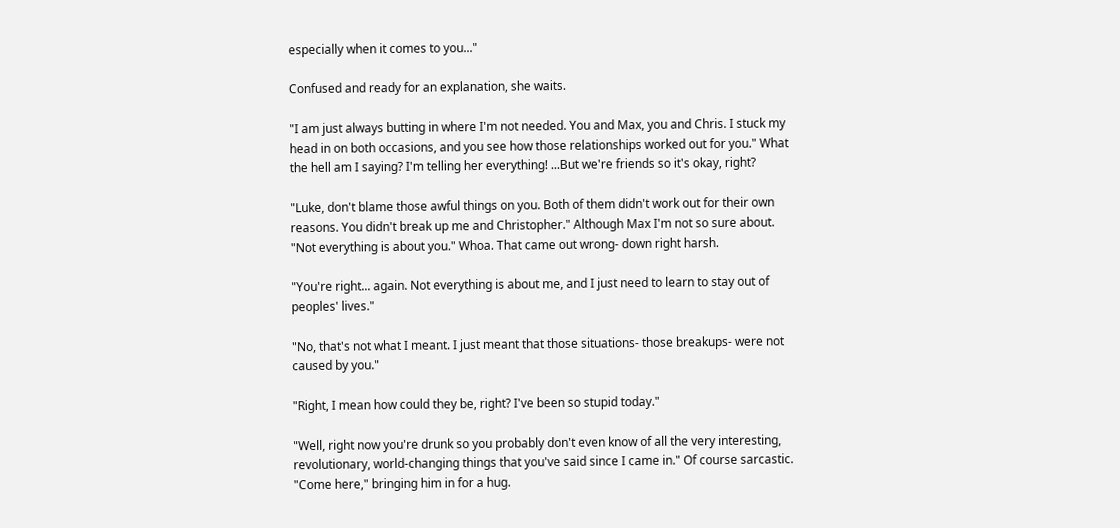especially when it comes to you..."

Confused and ready for an explanation, she waits.

"I am just always butting in where I'm not needed. You and Max, you and Chris. I stuck my head in on both occasions, and you see how those relationships worked out for you." What the hell am I saying? I'm telling her everything! ...But we're friends so it's okay, right?

"Luke, don't blame those awful things on you. Both of them didn't work out for their own reasons. You didn't break up me and Christopher." Although Max I'm not so sure about. "Not everything is about you." Whoa. That came out wrong- down right harsh.

"You're right... again. Not everything is about me, and I just need to learn to stay out of peoples' lives."

"No, that's not what I meant. I just meant that those situations- those breakups- were not caused by you."

"Right, I mean how could they be, right? I've been so stupid today."

"Well, right now you're drunk so you probably don't even know of all the very interesting, revolutionary, world-changing things that you've said since I came in." Of course sarcastic. "Come here," bringing him in for a hug.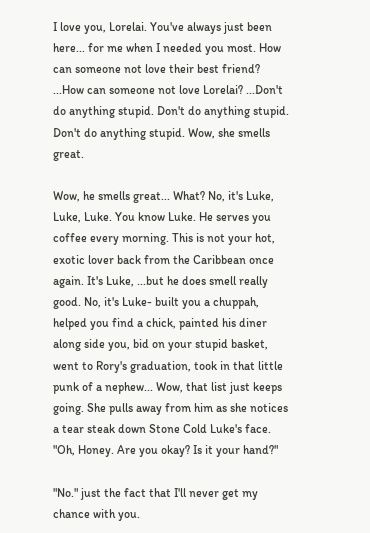I love you, Lorelai. You've always just been here... for me when I needed you most. How can someone not love their best friend? ...How can someone not love Lorelai? ...Don't do anything stupid. Don't do anything stupid. Don't do anything stupid. Wow, she smells great.

Wow, he smells great... What? No, it's Luke, Luke, Luke. You know Luke. He serves you coffee every morning. This is not your hot, exotic lover back from the Caribbean once again. It's Luke, ...but he does smell really good. No, it's Luke- built you a chuppah, helped you find a chick, painted his diner along side you, bid on your stupid basket, went to Rory's graduation, took in that little punk of a nephew... Wow, that list just keeps going. She pulls away from him as she notices a tear steak down Stone Cold Luke's face. "Oh, Honey. Are you okay? Is it your hand?"

"No." just the fact that I'll never get my chance with you.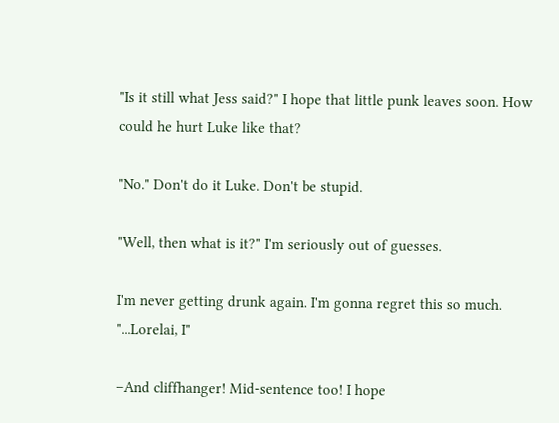"Is it still what Jess said?" I hope that little punk leaves soon. How could he hurt Luke like that?

"No." Don't do it Luke. Don't be stupid.

"Well, then what is it?" I'm seriously out of guesses.

I'm never getting drunk again. I'm gonna regret this so much. "...Lorelai, I"

–And cliffhanger! Mid-sentence too! I hope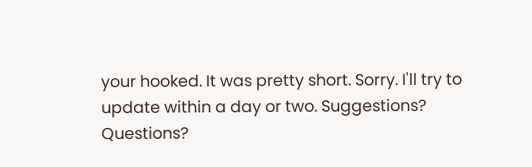your hooked. It was pretty short. Sorry. I'll try to update within a day or two. Suggestions? Questions?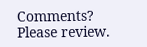Comments? Please review.